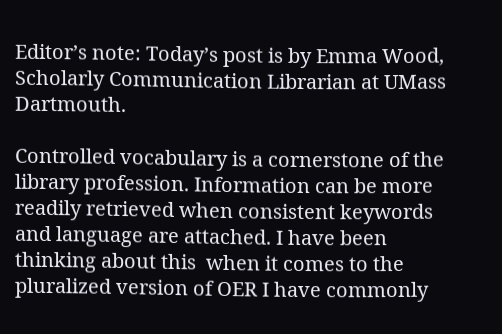Editor’s note: Today’s post is by Emma Wood, Scholarly Communication Librarian at UMass Dartmouth.

Controlled vocabulary is a cornerstone of the library profession. Information can be more readily retrieved when consistent keywords and language are attached. I have been thinking about this  when it comes to the pluralized version of OER I have commonly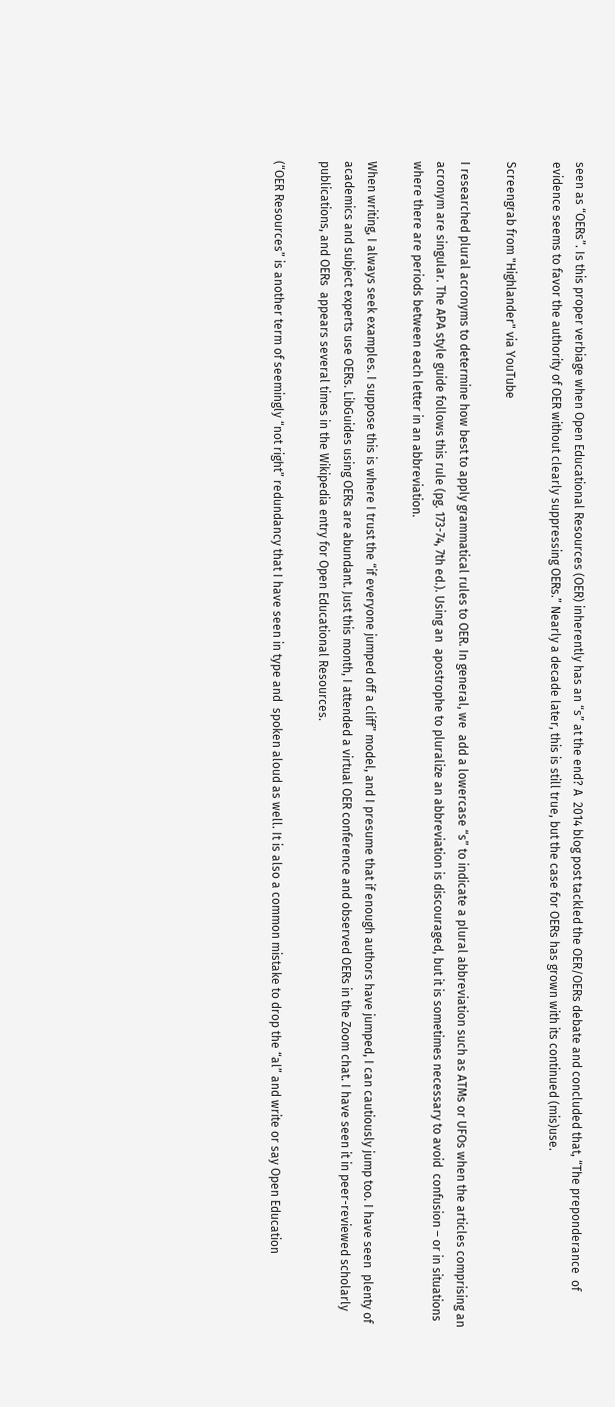seen as “OERs”. Is this proper verbiage when Open Educational Resources (OER) inherently has an “s” at the end? A  2014 blog post tackled the OER/OERs debate and concluded that, “The preponderance  of evidence seems to favor the authority of OER without clearly suppressing OERs.” Nearly a decade later, this is still true, but the case for OERs has grown with its continued (mis)use.

Screengrab from "Highlander" via YouTube

I researched plural acronyms to determine how best to apply grammatical rules to OER. In general, we  add a lowercase “s” to indicate a plural abbreviation such as ATMs or UFOs when the articles comprising an acronym are singular. The APA style guide follows this rule (pg. 173-74, 7th ed.). Using an  apostrophe to pluralize an abbreviation is discouraged, but it is sometimes necessary to avoid  confusion – or in situations where there are periods between each letter in an abbreviation.

When writing, I always seek examples. I suppose this is where I trust the “if everyone jumped off a cliff” model, and I presume that if enough authors have jumped, I can cautiously jump too. I have seen  plenty of academics and subject experts use OERs. LibGuides using OERs are abundant. Just this month, I attended a virtual OER conference and observed OERs in the Zoom chat. I have seen it in peer-reviewed scholarly publications, and OERs  appears several times in the Wikipedia entry for Open Educational Resources.

(“OER Resources” is another term of seemingly “not right” redundancy that I have seen in type and  spoken aloud as well. It is also a common mistake to drop the “al” and write or say Open Education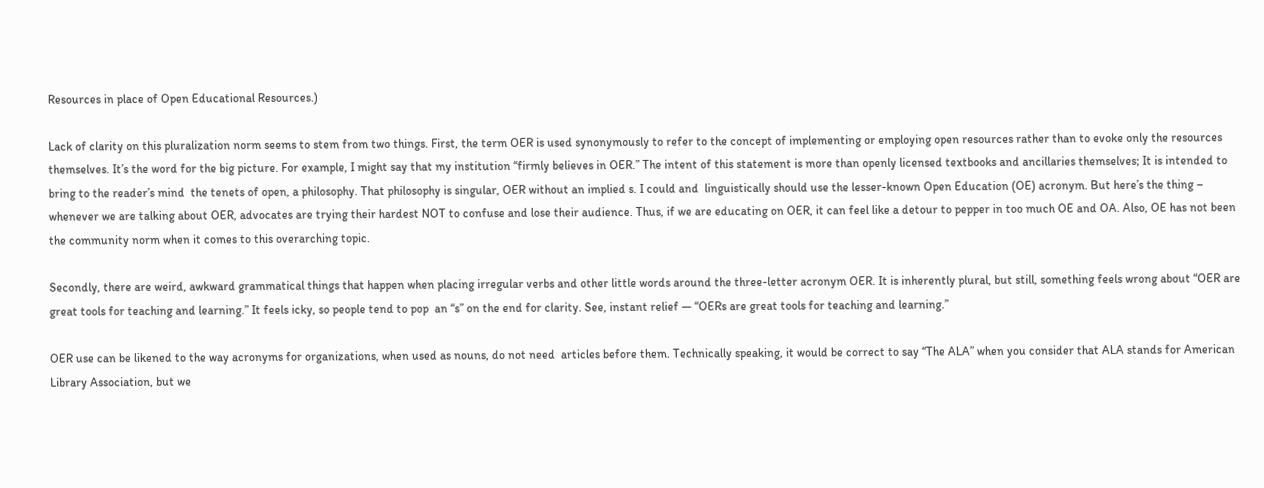Resources in place of Open Educational Resources.)

Lack of clarity on this pluralization norm seems to stem from two things. First, the term OER is used synonymously to refer to the concept of implementing or employing open resources rather than to evoke only the resources themselves. It’s the word for the big picture. For example, I might say that my institution “firmly believes in OER.” The intent of this statement is more than openly licensed textbooks and ancillaries themselves; It is intended to bring to the reader’s mind  the tenets of open, a philosophy. That philosophy is singular, OER without an implied s. I could and  linguistically should use the lesser-known Open Education (OE) acronym. But here’s the thing – whenever we are talking about OER, advocates are trying their hardest NOT to confuse and lose their audience. Thus, if we are educating on OER, it can feel like a detour to pepper in too much OE and OA. Also, OE has not been the community norm when it comes to this overarching topic.

Secondly, there are weird, awkward grammatical things that happen when placing irregular verbs and other little words around the three-letter acronym OER. It is inherently plural, but still, something feels wrong about “OER are great tools for teaching and learning.” It feels icky, so people tend to pop  an “s” on the end for clarity. See, instant relief — “OERs are great tools for teaching and learning.”

OER use can be likened to the way acronyms for organizations, when used as nouns, do not need  articles before them. Technically speaking, it would be correct to say “The ALA” when you consider that ALA stands for American Library Association, but we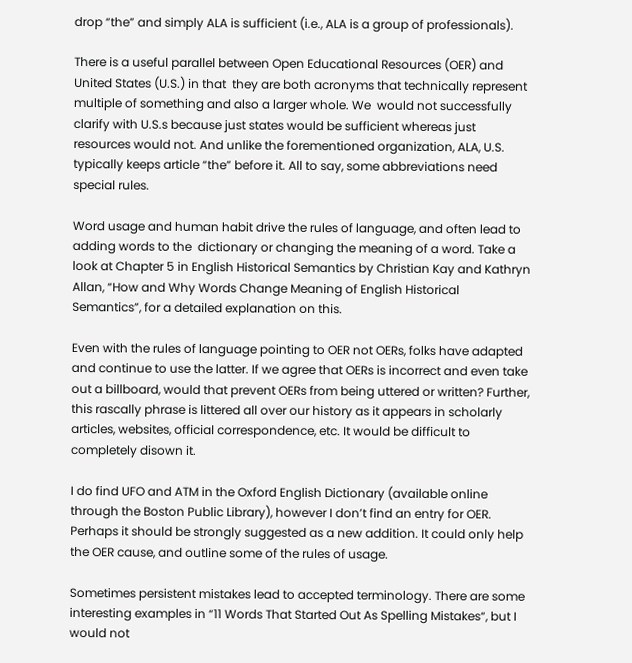drop “the” and simply ALA is sufficient (i.e., ALA is a group of professionals).

There is a useful parallel between Open Educational Resources (OER) and United States (U.S.) in that  they are both acronyms that technically represent multiple of something and also a larger whole. We  would not successfully clarify with U.S.s because just states would be sufficient whereas just resources would not. And unlike the forementioned organization, ALA, U.S. typically keeps article “the” before it. All to say, some abbreviations need special rules.

Word usage and human habit drive the rules of language, and often lead to adding words to the  dictionary or changing the meaning of a word. Take a look at Chapter 5 in English Historical Semantics by Christian Kay and Kathryn Allan, “How and Why Words Change Meaning of English Historical Semantics”, for a detailed explanation on this.

Even with the rules of language pointing to OER not OERs, folks have adapted and continue to use the latter. If we agree that OERs is incorrect and even take out a billboard, would that prevent OERs from being uttered or written? Further, this rascally phrase is littered all over our history as it appears in scholarly articles, websites, official correspondence, etc. It would be difficult to completely disown it.

I do find UFO and ATM in the Oxford English Dictionary (available online through the Boston Public Library), however I don’t find an entry for OER. Perhaps it should be strongly suggested as a new addition. It could only help the OER cause, and outline some of the rules of usage.

Sometimes persistent mistakes lead to accepted terminology. There are some interesting examples in “11 Words That Started Out As Spelling Mistakes“, but I would not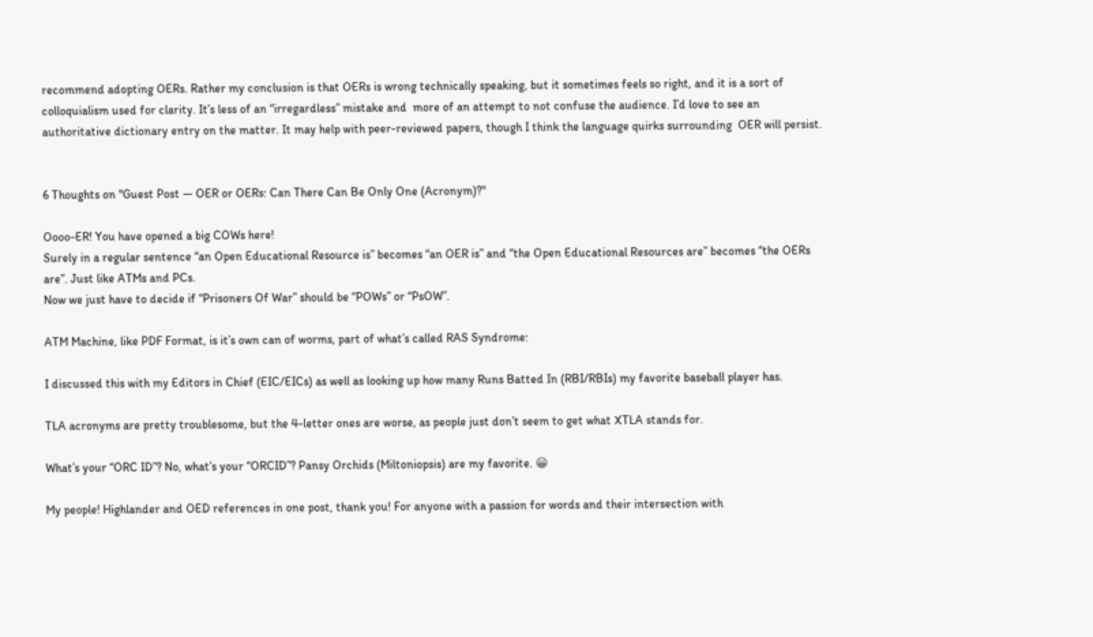recommend adopting OERs. Rather my conclusion is that OERs is wrong technically speaking, but it sometimes feels so right, and it is a sort of colloquialism used for clarity. It’s less of an “irregardless” mistake and  more of an attempt to not confuse the audience. I’d love to see an authoritative dictionary entry on the matter. It may help with peer-reviewed papers, though I think the language quirks surrounding  OER will persist.


6 Thoughts on "Guest Post — OER or OERs: Can There Can Be Only One (Acronym)?"

Oooo-ER! You have opened a big COWs here!
Surely in a regular sentence “an Open Educational Resource is” becomes “an OER is” and “the Open Educational Resources are” becomes “the OERs are”. Just like ATMs and PCs.
Now we just have to decide if “Prisoners Of War” should be “POWs” or “PsOW”.

ATM Machine, like PDF Format, is it’s own can of worms, part of what’s called RAS Syndrome:

I discussed this with my Editors in Chief (EIC/EICs) as well as looking up how many Runs Batted In (RBI/RBIs) my favorite baseball player has.

TLA acronyms are pretty troublesome, but the 4-letter ones are worse, as people just don’t seem to get what XTLA stands for.

What’s your “ORC ID”? No, what’s your “ORCID”? Pansy Orchids (Miltoniopsis) are my favorite. 😀

My people! Highlander and OED references in one post, thank you! For anyone with a passion for words and their intersection with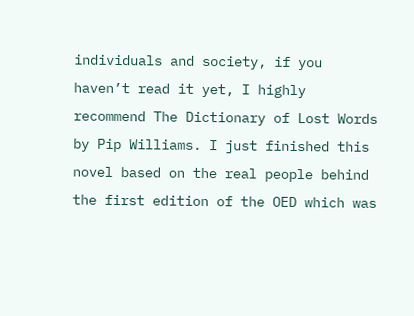individuals and society, if you haven’t read it yet, I highly recommend The Dictionary of Lost Words by Pip Williams. I just finished this novel based on the real people behind the first edition of the OED which was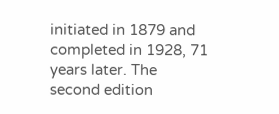initiated in 1879 and completed in 1928, 71 years later. The second edition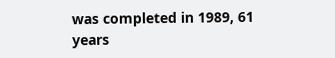was completed in 1989, 61 years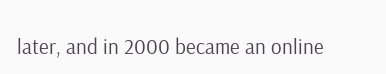later, and in 2000 became an online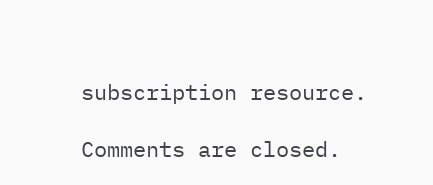subscription resource.

Comments are closed.